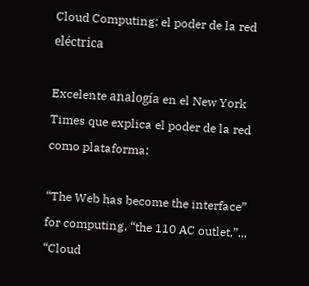Cloud Computing; el poder de la red eléctrica

Excelente analogía en el New York Times que explica el poder de la red como plataforma:

“The Web has become the interface” for computing, “the 110 AC outlet,”... “Cloud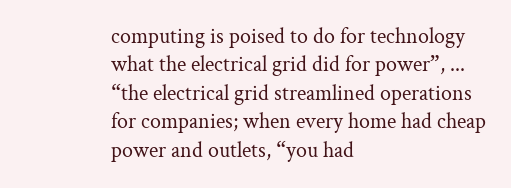computing is poised to do for technology what the electrical grid did for power”, ... “the electrical grid streamlined operations for companies; when every home had cheap power and outlets, “you had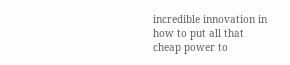incredible innovation in how to put all that cheap power to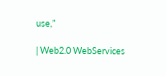use,”

| Web2.0 WebServices